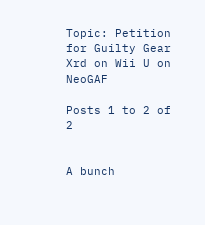Topic: Petition for Guilty Gear Xrd on Wii U on NeoGAF

Posts 1 to 2 of 2


A bunch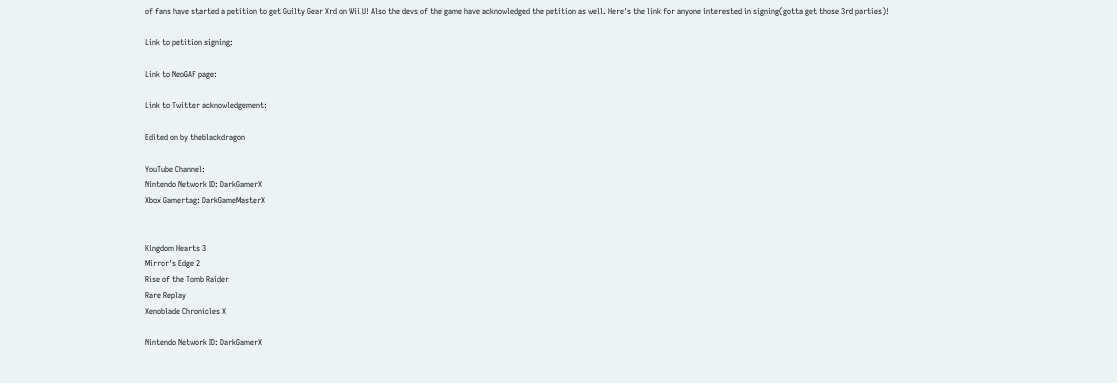of fans have started a petition to get Guilty Gear Xrd on Wii U! Also the devs of the game have acknowledged the petition as well. Here's the link for anyone interested in signing(gotta get those 3rd parties)!

Link to petition signing:

Link to NeoGAF page:

Link to Twitter acknowledgement:

Edited on by theblackdragon

YouTube Channel:
Nintendo Network ID: DarkGamerX
Xbox Gamertag: DarkGameMasterX


Kingdom Hearts 3
Mirror's Edge 2
Rise of the Tomb Raider
Rare Replay
Xenoblade Chronicles X

Nintendo Network ID: DarkGamerX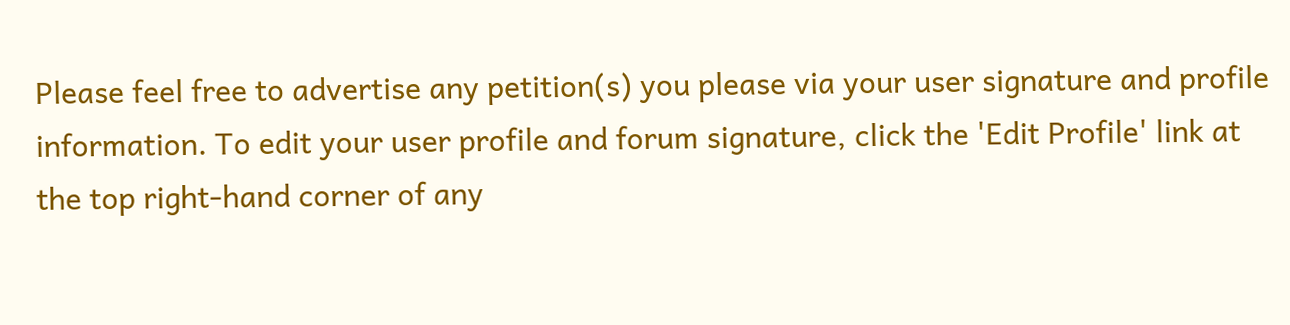Please feel free to advertise any petition(s) you please via your user signature and profile information. To edit your user profile and forum signature, click the 'Edit Profile' link at the top right-hand corner of any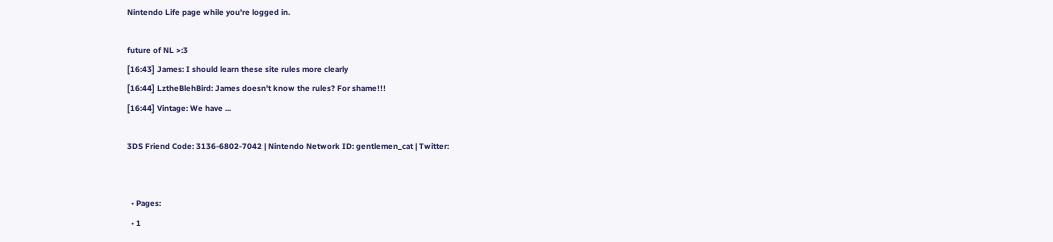Nintendo Life page while you're logged in.

future of NL >:3
[16:43] James: I should learn these site rules more clearly
[16:44] LztheBlehBird: James doesn't know the rules? For shame!!!
[16:44] Vintage: We have ...

3DS Friend Code: 3136-6802-7042 | Nintendo Network ID: gentlemen_cat | Twitter:


  • Pages:
  • 1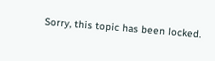Sorry, this topic has been locked.